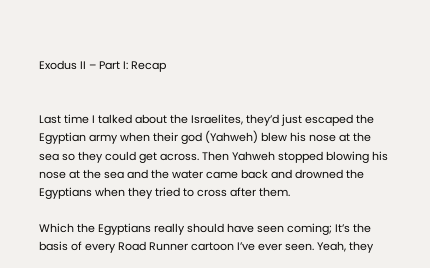Exodus II – Part I: Recap


Last time I talked about the Israelites, they’d just escaped the Egyptian army when their god (Yahweh) blew his nose at the sea so they could get across. Then Yahweh stopped blowing his nose at the sea and the water came back and drowned the Egyptians when they tried to cross after them.

Which the Egyptians really should have seen coming; It’s the basis of every Road Runner cartoon I’ve ever seen. Yeah, they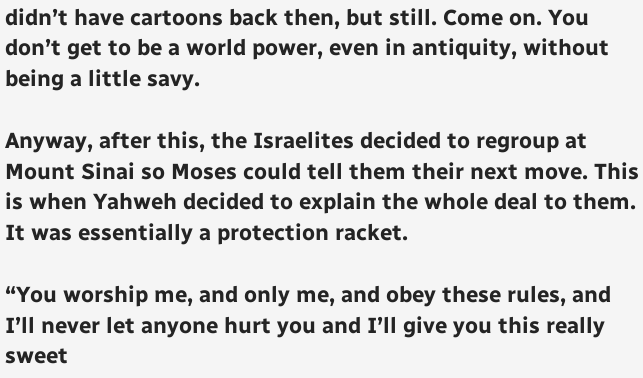didn’t have cartoons back then, but still. Come on. You don’t get to be a world power, even in antiquity, without being a little savy.

Anyway, after this, the Israelites decided to regroup at Mount Sinai so Moses could tell them their next move. This is when Yahweh decided to explain the whole deal to them. It was essentially a protection racket.

“You worship me, and only me, and obey these rules, and I’ll never let anyone hurt you and I’ll give you this really sweet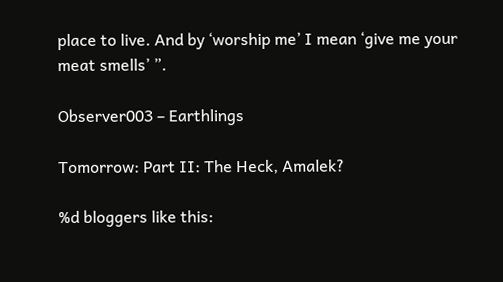place to live. And by ‘worship me’ I mean ‘give me your meat smells’ ”.

Observer003 – Earthlings

Tomorrow: Part II: The Heck, Amalek?

%d bloggers like this: